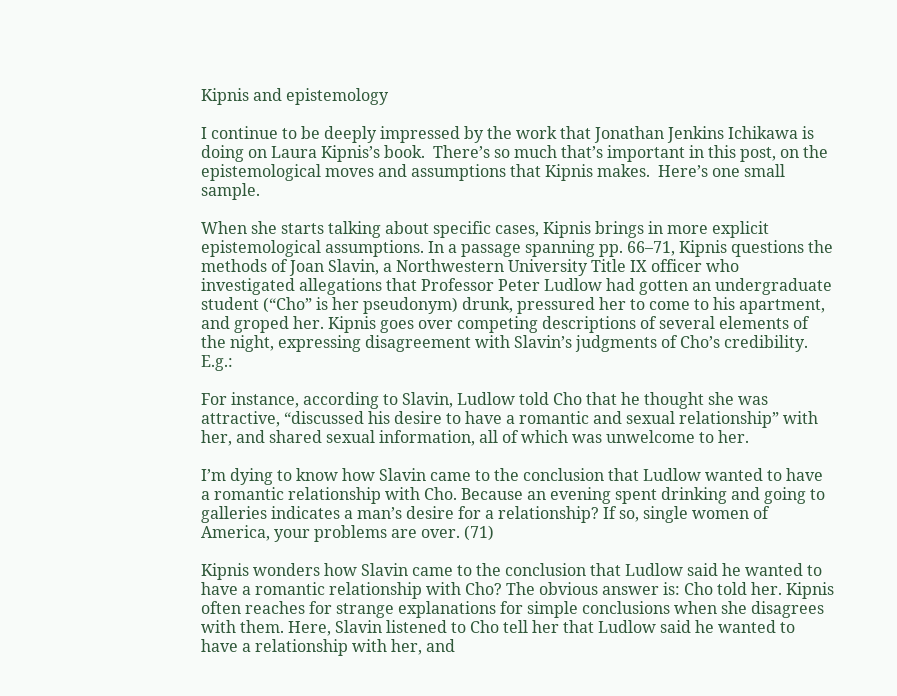Kipnis and epistemology

I continue to be deeply impressed by the work that Jonathan Jenkins Ichikawa is doing on Laura Kipnis’s book.  There’s so much that’s important in this post, on the epistemological moves and assumptions that Kipnis makes.  Here’s one small sample.

When she starts talking about specific cases, Kipnis brings in more explicit epistemological assumptions. In a passage spanning pp. 66–71, Kipnis questions the methods of Joan Slavin, a Northwestern University Title IX officer who investigated allegations that Professor Peter Ludlow had gotten an undergraduate student (“Cho” is her pseudonym) drunk, pressured her to come to his apartment, and groped her. Kipnis goes over competing descriptions of several elements of the night, expressing disagreement with Slavin’s judgments of Cho’s credibility. E.g.:

For instance, according to Slavin, Ludlow told Cho that he thought she was attractive, “discussed his desire to have a romantic and sexual relationship” with her, and shared sexual information, all of which was unwelcome to her.

I’m dying to know how Slavin came to the conclusion that Ludlow wanted to have a romantic relationship with Cho. Because an evening spent drinking and going to galleries indicates a man’s desire for a relationship? If so, single women of America, your problems are over. (71)

Kipnis wonders how Slavin came to the conclusion that Ludlow said he wanted to have a romantic relationship with Cho? The obvious answer is: Cho told her. Kipnis often reaches for strange explanations for simple conclusions when she disagrees with them. Here, Slavin listened to Cho tell her that Ludlow said he wanted to have a relationship with her, and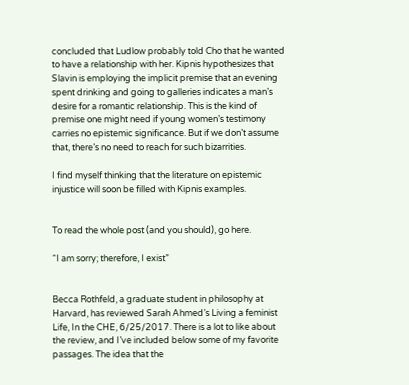concluded that Ludlow probably told Cho that he wanted to have a relationship with her. Kipnis hypothesizes that Slavin is employing the implicit premise that an evening spent drinking and going to galleries indicates a man’s desire for a romantic relationship. This is the kind of premise one might need if young women’s testimony carries no epistemic significance. But if we don’t assume that, there’s no need to reach for such bizarrities.

I find myself thinking that the literature on epistemic injustice will soon be filled with Kipnis examples.


To read the whole post (and you should), go here.

“I am sorry; therefore, I exist”


Becca Rothfeld, a graduate student in philosophy at Harvard, has reviewed Sarah Ahmed’s Living a feminist Life, In the CHE, 6/25/2017. There is a lot to like about the review, and I’ve included below some of my favorite passages. The idea that the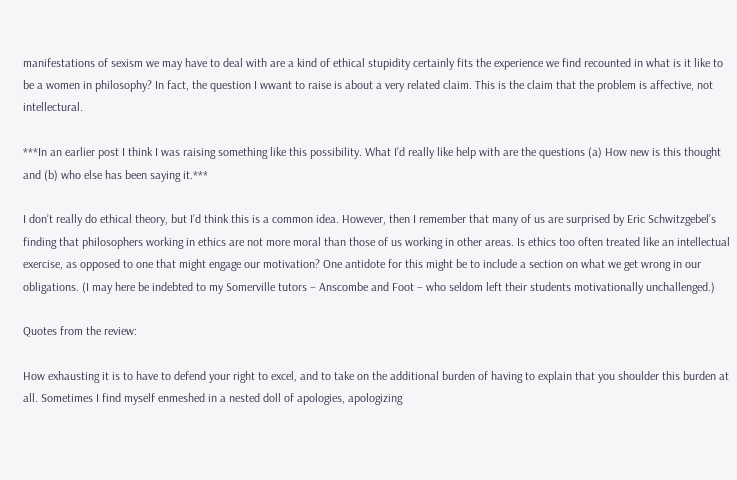manifestations of sexism we may have to deal with are a kind of ethical stupidity certainly fits the experience we find recounted in what is it like to be a women in philosophy? In fact, the question I wwant to raise is about a very related claim. This is the claim that the problem is affective, not intellectural.

***In an earlier post I think I was raising something like this possibility. What I’d really like help with are the questions (a) How new is this thought and (b) who else has been saying it.***

I don’t really do ethical theory, but I’d think this is a common idea. However, then I remember that many of us are surprised by Eric Schwitzgebel’s finding that philosophers working in ethics are not more moral than those of us working in other areas. Is ethics too often treated like an intellectual exercise, as opposed to one that might engage our motivation? One antidote for this might be to include a section on what we get wrong in our obligations. (I may here be indebted to my Somerville tutors – Anscombe and Foot – who seldom left their students motivationally unchallenged.)

Quotes from the review:

How exhausting it is to have to defend your right to excel, and to take on the additional burden of having to explain that you shoulder this burden at all. Sometimes I find myself enmeshed in a nested doll of apologies, apologizing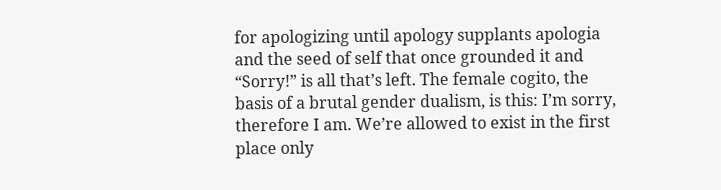for apologizing until apology supplants apologia and the seed of self that once grounded it and “Sorry!” is all that’s left. The female cogito, the basis of a brutal gender dualism, is this: I’m sorry, therefore I am. We’re allowed to exist in the first place only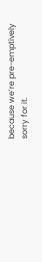because we’re pre-emptively sorry for it.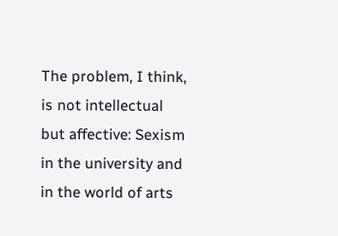The problem, I think, is not intellectual but affective: Sexism in the university and in the world of arts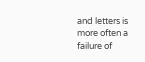and letters is more often a failure of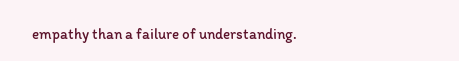empathy than a failure of understanding.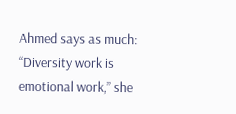Ahmed says as much: “Diversity work is emotional work,” she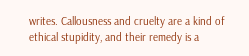writes. Callousness and cruelty are a kind of ethical stupidity, and their remedy is a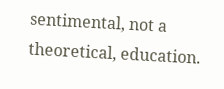sentimental, not a theoretical, education.